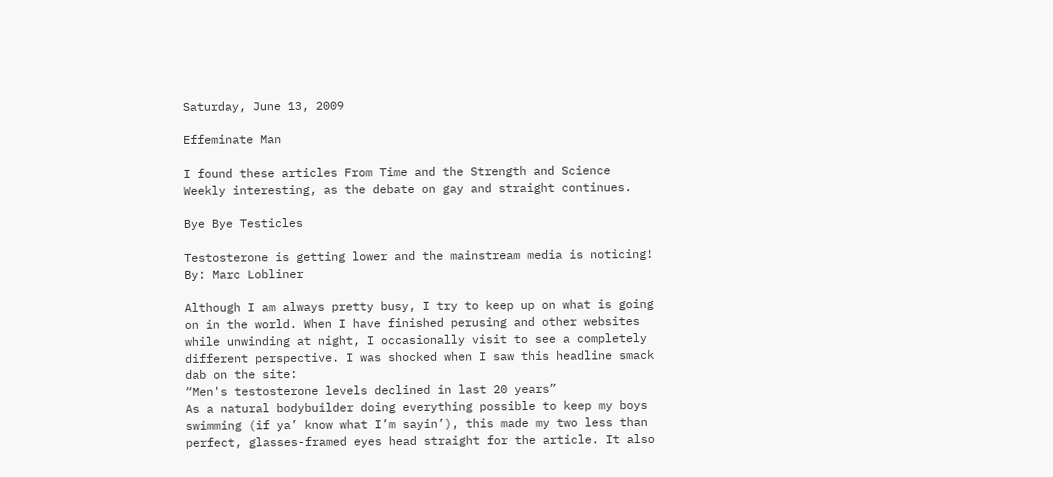Saturday, June 13, 2009

Effeminate Man

I found these articles From Time and the Strength and Science Weekly interesting, as the debate on gay and straight continues.

Bye Bye Testicles

Testosterone is getting lower and the mainstream media is noticing!
By: Marc Lobliner

Although I am always pretty busy, I try to keep up on what is going on in the world. When I have finished perusing and other websites while unwinding at night, I occasionally visit to see a completely different perspective. I was shocked when I saw this headline smack dab on the site:
“Men's testosterone levels declined in last 20 years”
As a natural bodybuilder doing everything possible to keep my boys swimming (if ya’ know what I’m sayin’), this made my two less than perfect, glasses-framed eyes head straight for the article. It also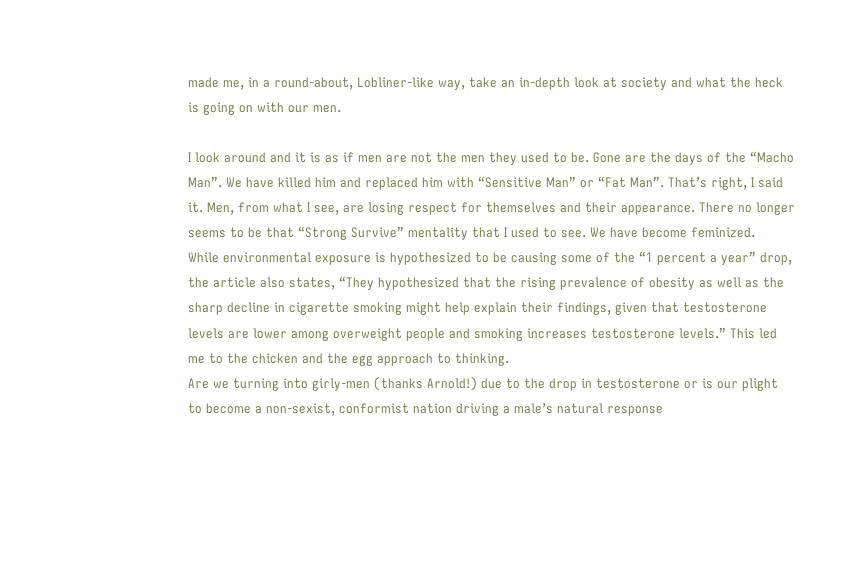made me, in a round-about, Lobliner-like way, take an in-depth look at society and what the heck is going on with our men.

I look around and it is as if men are not the men they used to be. Gone are the days of the “Macho Man”. We have killed him and replaced him with “Sensitive Man” or “Fat Man”. That’s right, I said it. Men, from what I see, are losing respect for themselves and their appearance. There no longer seems to be that “Strong Survive” mentality that I used to see. We have become feminized.
While environmental exposure is hypothesized to be causing some of the “1 percent a year” drop, the article also states, “They hypothesized that the rising prevalence of obesity as well as the sharp decline in cigarette smoking might help explain their findings, given that testosterone levels are lower among overweight people and smoking increases testosterone levels.” This led me to the chicken and the egg approach to thinking.
Are we turning into girly-men (thanks Arnold!) due to the drop in testosterone or is our plight to become a non-sexist, conformist nation driving a male’s natural response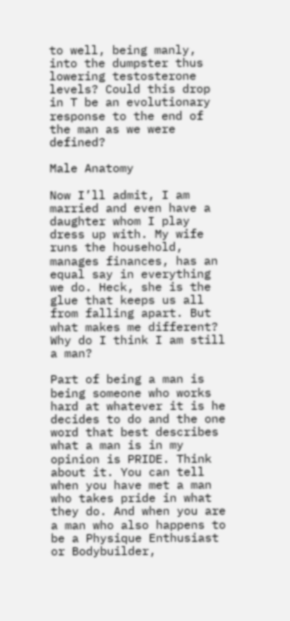to well, being manly, into the dumpster thus lowering testosterone levels? Could this drop in T be an evolutionary response to the end of the man as we were defined?

Male Anatomy

Now I’ll admit, I am married and even have a daughter whom I play dress up with. My wife runs the household, manages finances, has an equal say in everything we do. Heck, she is the glue that keeps us all from falling apart. But what makes me different? Why do I think I am still a man?

Part of being a man is being someone who works hard at whatever it is he decides to do and the one word that best describes what a man is in my opinion is PRIDE. Think about it. You can tell when you have met a man who takes pride in what they do. And when you are a man who also happens to be a Physique Enthusiast or Bodybuilder,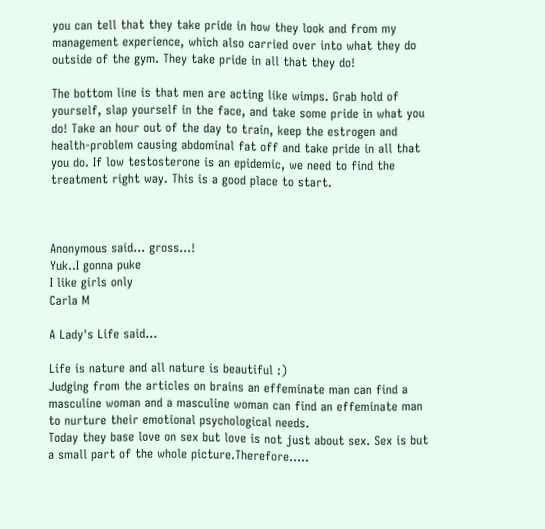you can tell that they take pride in how they look and from my management experience, which also carried over into what they do outside of the gym. They take pride in all that they do!

The bottom line is that men are acting like wimps. Grab hold of yourself, slap yourself in the face, and take some pride in what you do! Take an hour out of the day to train, keep the estrogen and health-problem causing abdominal fat off and take pride in all that you do. If low testosterone is an epidemic, we need to find the treatment right way. This is a good place to start.



Anonymous said... gross...!
Yuk..I gonna puke
I like girls only
Carla M

A Lady's Life said...

Life is nature and all nature is beautiful :)
Judging from the articles on brains an effeminate man can find a masculine woman and a masculine woman can find an effeminate man to nurture their emotional psychological needs.
Today they base love on sex but love is not just about sex. Sex is but a small part of the whole picture.Therefore.....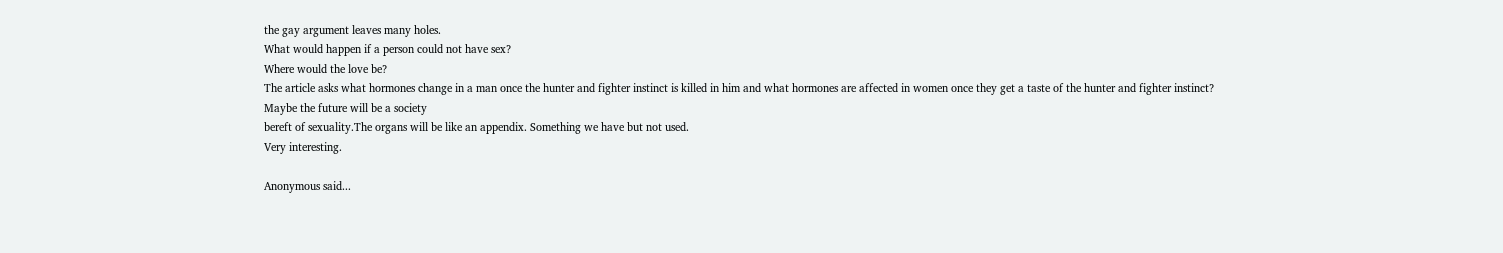the gay argument leaves many holes.
What would happen if a person could not have sex?
Where would the love be?
The article asks what hormones change in a man once the hunter and fighter instinct is killed in him and what hormones are affected in women once they get a taste of the hunter and fighter instinct?
Maybe the future will be a society
bereft of sexuality.The organs will be like an appendix. Something we have but not used.
Very interesting.

Anonymous said...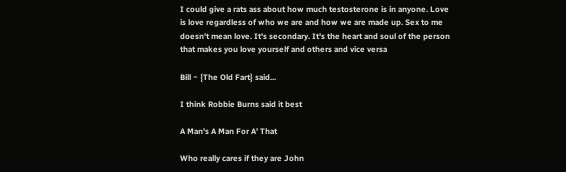I could give a rats ass about how much testosterone is in anyone. Love is love regardless of who we are and how we are made up. Sex to me doesn't mean love. It's secondary. It's the heart and soul of the person that makes you love yourself and others and vice versa

Bill ~ {The Old Fart} said...

I think Robbie Burns said it best

A Man's A Man For A' That

Who really cares if they are John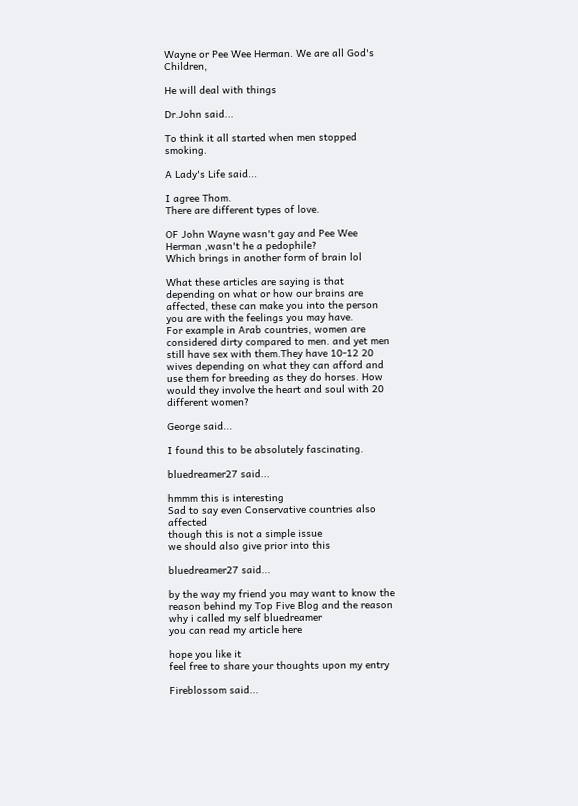Wayne or Pee Wee Herman. We are all God's Children,

He will deal with things

Dr.John said...

To think it all started when men stopped smoking.

A Lady's Life said...

I agree Thom.
There are different types of love.

OF John Wayne wasn't gay and Pee Wee
Herman ,wasn't he a pedophile?
Which brings in another form of brain lol

What these articles are saying is that depending on what or how our brains are affected, these can make you into the person you are with the feelings you may have.
For example in Arab countries, women are considered dirty compared to men. and yet men still have sex with them.They have 10-12 20 wives depending on what they can afford and use them for breeding as they do horses. How would they involve the heart and soul with 20 different women?

George said...

I found this to be absolutely fascinating.

bluedreamer27 said...

hmmm this is interesting
Sad to say even Conservative countries also affected
though this is not a simple issue
we should also give prior into this

bluedreamer27 said...

by the way my friend you may want to know the reason behind my Top Five Blog and the reason why i called my self bluedreamer
you can read my article here

hope you like it
feel free to share your thoughts upon my entry

Fireblossom said...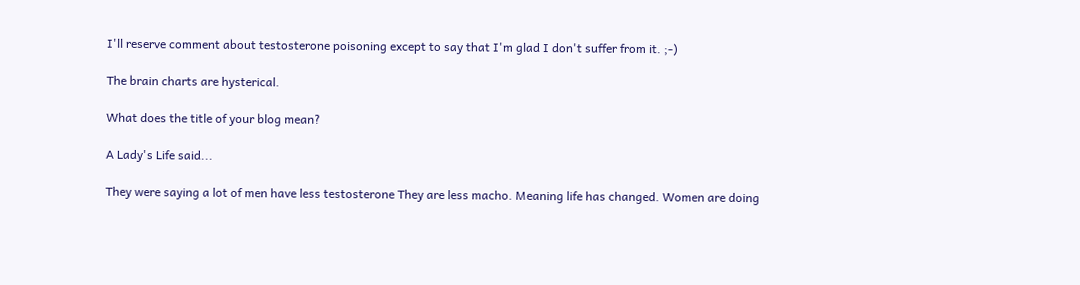I'll reserve comment about testosterone poisoning except to say that I'm glad I don't suffer from it. ;-)

The brain charts are hysterical.

What does the title of your blog mean?

A Lady's Life said...

They were saying a lot of men have less testosterone They are less macho. Meaning life has changed. Women are doing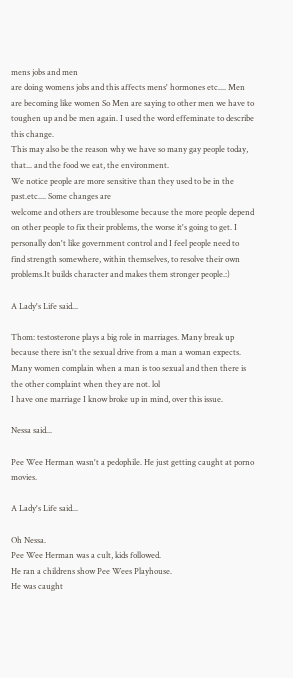mens jobs and men
are doing womens jobs and this affects mens' hormones etc.... Men are becoming like women So Men are saying to other men we have to toughen up and be men again. I used the word effeminate to describe this change.
This may also be the reason why we have so many gay people today, that... and the food we eat, the environment.
We notice people are more sensitive than they used to be in the past.etc.... Some changes are
welcome and others are troublesome because the more people depend on other people to fix their problems, the worse it's going to get. I personally don't like government control and I feel people need to find strength somewhere, within themselves, to resolve their own problems.It builds character and makes them stronger people.:)

A Lady's Life said...

Thom: testosterone plays a big role in marriages. Many break up because there isn't the sexual drive from a man a woman expects. Many women complain when a man is too sexual and then there is the other complaint when they are not. lol
I have one marriage I know broke up in mind, over this issue.

Nessa said...

Pee Wee Herman wasn't a pedophile. He just getting caught at porno movies.

A Lady's Life said...

Oh Nessa.
Pee Wee Herman was a cult, kids followed.
He ran a childrens show Pee Wees Playhouse.
He was caught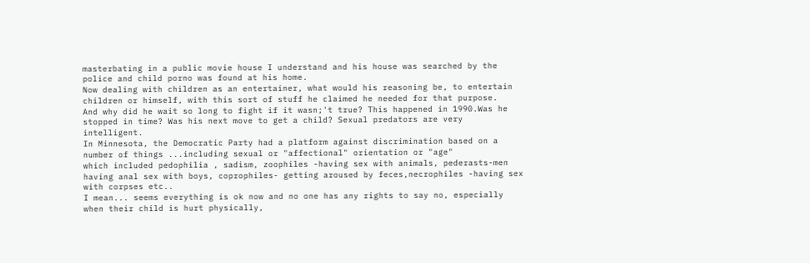masterbating in a public movie house I understand and his house was searched by the police and child porno was found at his home.
Now dealing with children as an entertainer, what would his reasoning be, to entertain children or himself, with this sort of stuff he claimed he needed for that purpose.
And why did he wait so long to fight if it wasn;'t true? This happened in 1990.Was he stopped in time? Was his next move to get a child? Sexual predators are very intelligent.
In Minnesota, the Democratic Party had a platform against discrimination based on a number of things ...including sexual or "affectional" orientation or "age"
which included pedophilia , sadism, zoophiles -having sex with animals, pederasts-men having anal sex with boys, coprophiles- getting aroused by feces,necrophiles -having sex with corpses etc..
I mean... seems everything is ok now and no one has any rights to say no, especially when their child is hurt physically,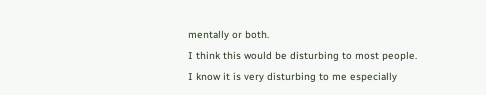mentally or both.
I think this would be disturbing to most people.
I know it is very disturbing to me especially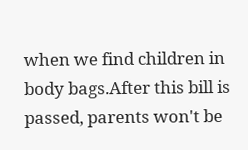when we find children in body bags.After this bill is passed, parents won't be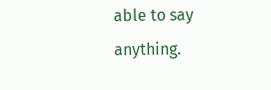able to say anything.